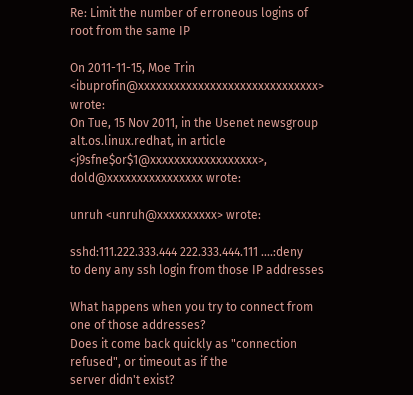Re: Limit the number of erroneous logins of root from the same IP

On 2011-11-15, Moe Trin <ibuprofin@xxxxxxxxxxxxxxxxxxxxxxxxxxxxxx> wrote:
On Tue, 15 Nov 2011, in the Usenet newsgroup alt.os.linux.redhat, in article
<j9sfne$or$1@xxxxxxxxxxxxxxxxxx>, dold@xxxxxxxxxxxxxxxx wrote:

unruh <unruh@xxxxxxxxxx> wrote:

sshd:111.222.333.444 222.333.444.111 ....:deny
to deny any ssh login from those IP addresses

What happens when you try to connect from one of those addresses?
Does it come back quickly as "connection refused", or timeout as if the
server didn't exist?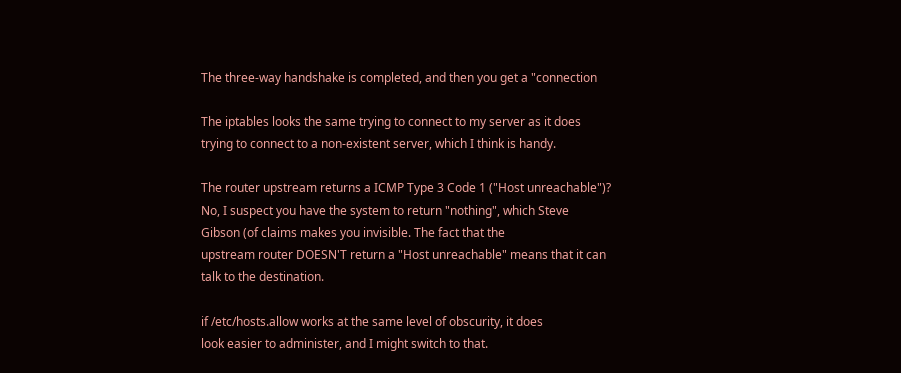The three-way handshake is completed, and then you get a "connection

The iptables looks the same trying to connect to my server as it does
trying to connect to a non-existent server, which I think is handy.

The router upstream returns a ICMP Type 3 Code 1 ("Host unreachable")?
No, I suspect you have the system to return "nothing", which Steve
Gibson (of claims makes you invisible. The fact that the
upstream router DOESN'T return a "Host unreachable" means that it can
talk to the destination.

if /etc/hosts.allow works at the same level of obscurity, it does
look easier to administer, and I might switch to that.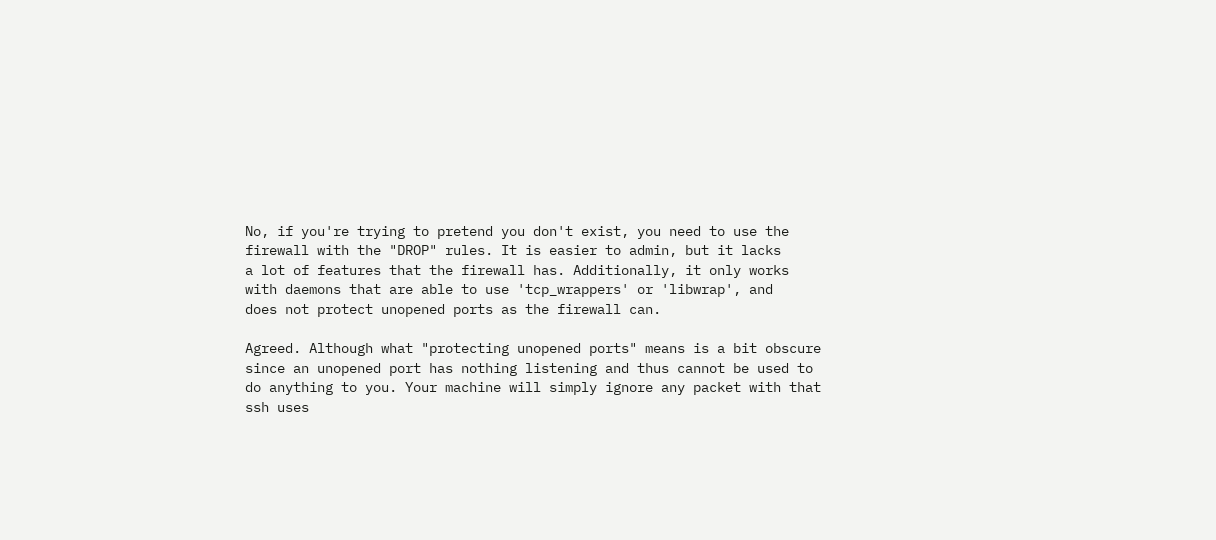No, if you're trying to pretend you don't exist, you need to use the
firewall with the "DROP" rules. It is easier to admin, but it lacks
a lot of features that the firewall has. Additionally, it only works
with daemons that are able to use 'tcp_wrappers' or 'libwrap', and
does not protect unopened ports as the firewall can.

Agreed. Although what "protecting unopened ports" means is a bit obscure
since an unopened port has nothing listening and thus cannot be used to
do anything to you. Your machine will simply ignore any packet with that
ssh uses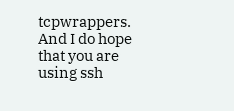tcpwrappers. And I do hope that you are using ssh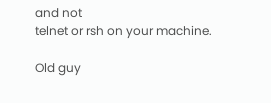and not
telnet or rsh on your machine.

Old guy